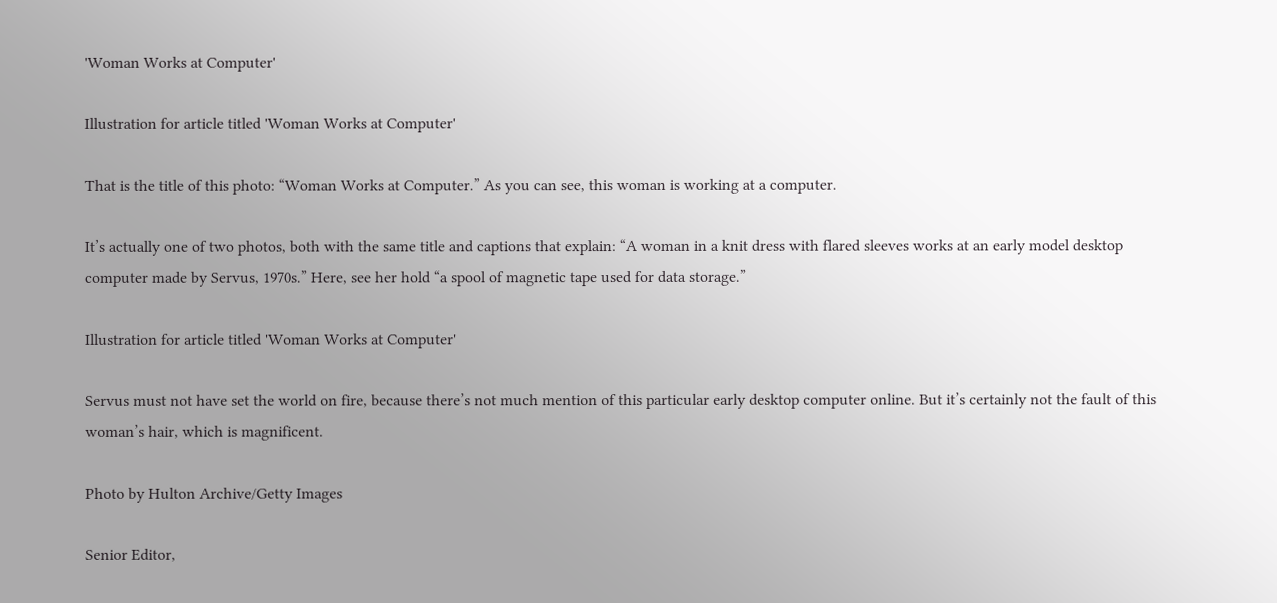'Woman Works at Computer'

Illustration for article titled 'Woman Works at Computer'

That is the title of this photo: “Woman Works at Computer.” As you can see, this woman is working at a computer.

It’s actually one of two photos, both with the same title and captions that explain: “A woman in a knit dress with flared sleeves works at an early model desktop computer made by Servus, 1970s.” Here, see her hold “a spool of magnetic tape used for data storage.”

Illustration for article titled 'Woman Works at Computer'

Servus must not have set the world on fire, because there’s not much mention of this particular early desktop computer online. But it’s certainly not the fault of this woman’s hair, which is magnificent.

Photo by Hulton Archive/Getty Images

Senior Editor,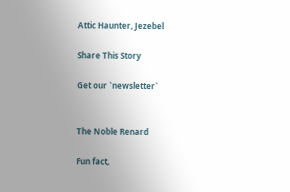Attic Haunter, Jezebel

Share This Story

Get our `newsletter`


The Noble Renard

Fun fact,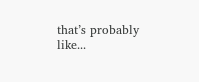that’s probably like...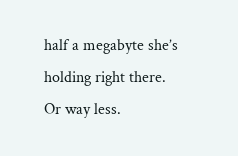half a megabyte she’s holding right there. Or way less.